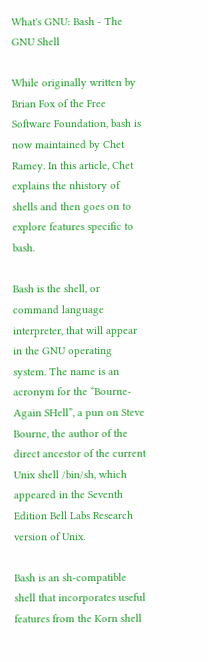What's GNU: Bash - The GNU Shell

While originally written by Brian Fox of the Free Software Foundation, bash is now maintained by Chet Ramey. In this article, Chet explains the nhistory of shells and then goes on to explore features specific to bash.

Bash is the shell, or command language interpreter, that will appear in the GNU operating system. The name is an acronym for the “Bourne-Again SHell”, a pun on Steve Bourne, the author of the direct ancestor of the current Unix shell /bin/sh, which appeared in the Seventh Edition Bell Labs Research version of Unix.

Bash is an sh-compatible shell that incorporates useful features from the Korn shell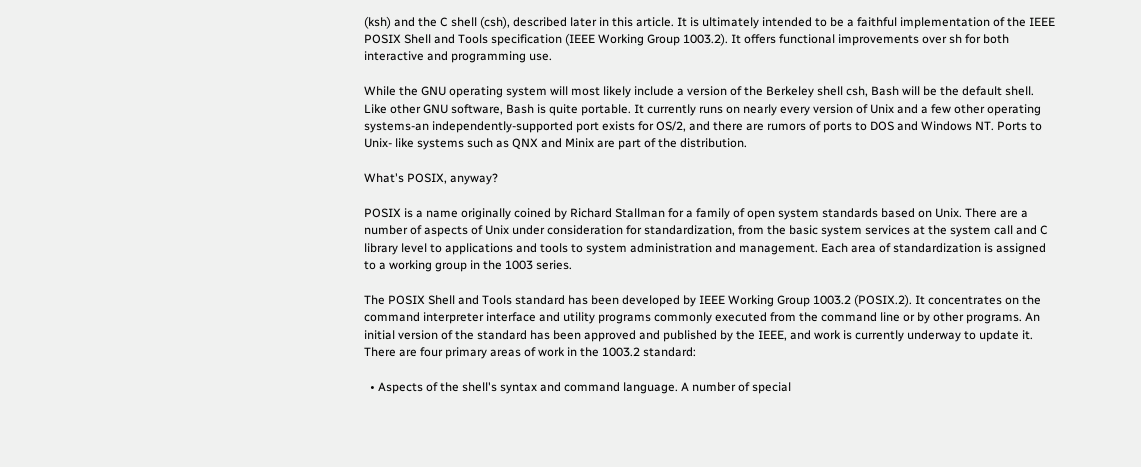(ksh) and the C shell (csh), described later in this article. It is ultimately intended to be a faithful implementation of the IEEE POSIX Shell and Tools specification (IEEE Working Group 1003.2). It offers functional improvements over sh for both interactive and programming use.

While the GNU operating system will most likely include a version of the Berkeley shell csh, Bash will be the default shell. Like other GNU software, Bash is quite portable. It currently runs on nearly every version of Unix and a few other operating systems-an independently-supported port exists for OS/2, and there are rumors of ports to DOS and Windows NT. Ports to Unix- like systems such as QNX and Minix are part of the distribution.

What's POSIX, anyway?

POSIX is a name originally coined by Richard Stallman for a family of open system standards based on Unix. There are a number of aspects of Unix under consideration for standardization, from the basic system services at the system call and C library level to applications and tools to system administration and management. Each area of standardization is assigned to a working group in the 1003 series.

The POSIX Shell and Tools standard has been developed by IEEE Working Group 1003.2 (POSIX.2). It concentrates on the command interpreter interface and utility programs commonly executed from the command line or by other programs. An initial version of the standard has been approved and published by the IEEE, and work is currently underway to update it. There are four primary areas of work in the 1003.2 standard:

  • Aspects of the shell's syntax and command language. A number of special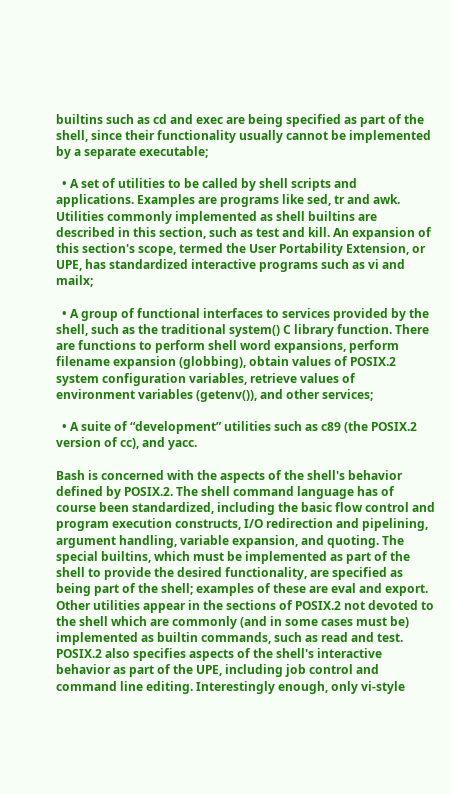builtins such as cd and exec are being specified as part of the shell, since their functionality usually cannot be implemented by a separate executable;

  • A set of utilities to be called by shell scripts and applications. Examples are programs like sed, tr and awk. Utilities commonly implemented as shell builtins are described in this section, such as test and kill. An expansion of this section's scope, termed the User Portability Extension, or UPE, has standardized interactive programs such as vi and mailx;

  • A group of functional interfaces to services provided by the shell, such as the traditional system() C library function. There are functions to perform shell word expansions, perform filename expansion (globbing), obtain values of POSIX.2 system configuration variables, retrieve values of environment variables (getenv()), and other services;

  • A suite of “development” utilities such as c89 (the POSIX.2 version of cc), and yacc.

Bash is concerned with the aspects of the shell's behavior defined by POSIX.2. The shell command language has of course been standardized, including the basic flow control and program execution constructs, I/O redirection and pipelining, argument handling, variable expansion, and quoting. The special builtins, which must be implemented as part of the shell to provide the desired functionality, are specified as being part of the shell; examples of these are eval and export. Other utilities appear in the sections of POSIX.2 not devoted to the shell which are commonly (and in some cases must be) implemented as builtin commands, such as read and test. POSIX.2 also specifies aspects of the shell's interactive behavior as part of the UPE, including job control and command line editing. Interestingly enough, only vi-style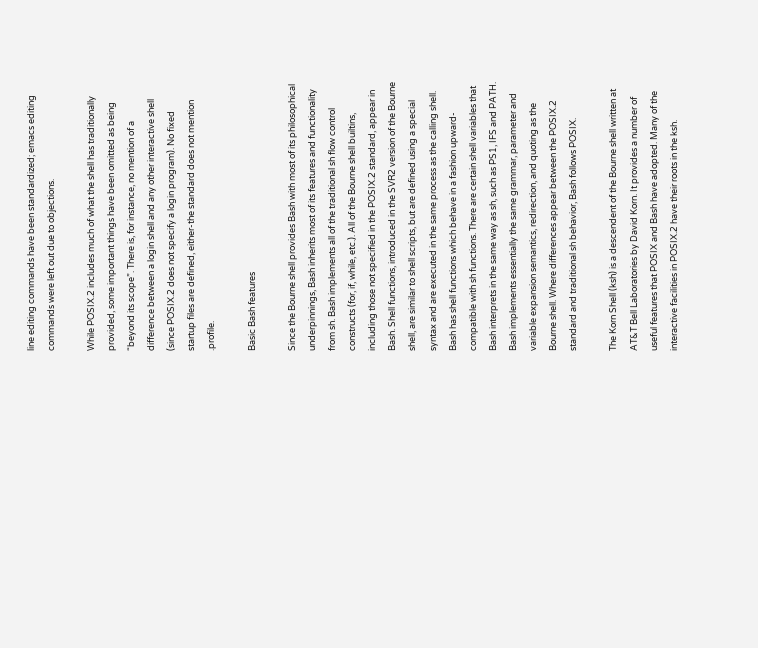line editing commands have been standardized; emacs editing commands were left out due to objections.

While POSIX.2 includes much of what the shell has traditionally provided, some important things have been omitted as being “beyond its scope”. There is, for instance, no mention of a difference between a login shell and any other interactive shell (since POSIX.2 does not specify a login program). No fixed startup files are defined, either-the standard does not mention .profile.

Basic Bash features

Since the Bourne shell provides Bash with most of its philosophical underpinnings, Bash inherits most of its features and functionality from sh. Bash implements all of the traditional sh flow control constructs (for, if, while, etc.). All of the Bourne shell builtins, including those not specified in the POSIX.2 standard, appear in Bash. Shell functions, introduced in the SVR2 version of the Bourne shell, are similar to shell scripts, but are defined using a special syntax and are executed in the same process as the calling shell. Bash has shell functions which behave in a fashion upward-compatible with sh functions. There are certain shell variables that Bash interprets in the same way as sh, such as PS1, IFS and PATH. Bash implements essentially the same grammar, parameter and variable expansion semantics, redirection, and quoting as the Bourne shell. Where differences appear between the POSIX.2 standard and traditional sh behavior, Bash follows POSIX.

The Korn Shell (ksh) is a descendent of the Bourne shell written at AT&T Bell Laboratories by David Korn. It provides a number of useful features that POSIX and Bash have adopted. Many of the interactive facilities in POSIX.2 have their roots in the ksh.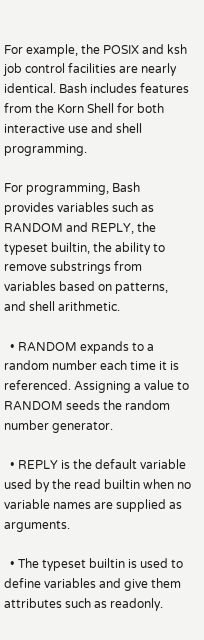For example, the POSIX and ksh job control facilities are nearly identical. Bash includes features from the Korn Shell for both interactive use and shell programming.

For programming, Bash provides variables such as RANDOM and REPLY, the typeset builtin, the ability to remove substrings from variables based on patterns, and shell arithmetic.

  • RANDOM expands to a random number each time it is referenced. Assigning a value to RANDOM seeds the random number generator.

  • REPLY is the default variable used by the read builtin when no variable names are supplied as arguments.

  • The typeset builtin is used to define variables and give them attributes such as readonly.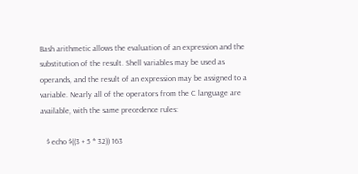Bash arithmetic allows the evaluation of an expression and the substitution of the result. Shell variables may be used as operands, and the result of an expression may be assigned to a variable. Nearly all of the operators from the C language are available, with the same precedence rules:

   $ echo $((3 + 5 * 32)) 163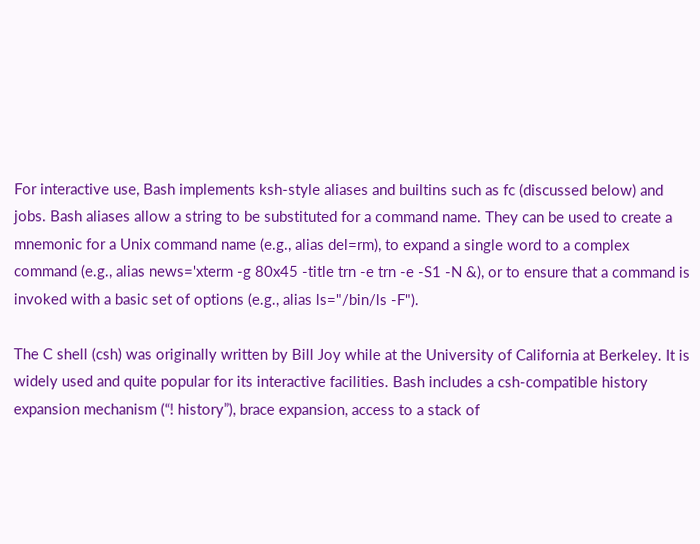For interactive use, Bash implements ksh-style aliases and builtins such as fc (discussed below) and jobs. Bash aliases allow a string to be substituted for a command name. They can be used to create a mnemonic for a Unix command name (e.g., alias del=rm), to expand a single word to a complex command (e.g., alias news='xterm -g 80x45 -title trn -e trn -e -S1 -N &), or to ensure that a command is invoked with a basic set of options (e.g., alias ls="/bin/ls -F").

The C shell (csh) was originally written by Bill Joy while at the University of California at Berkeley. It is widely used and quite popular for its interactive facilities. Bash includes a csh-compatible history expansion mechanism (“! history”), brace expansion, access to a stack of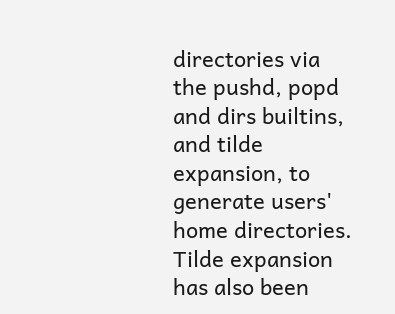directories via the pushd, popd and dirs builtins, and tilde expansion, to generate users' home directories. Tilde expansion has also been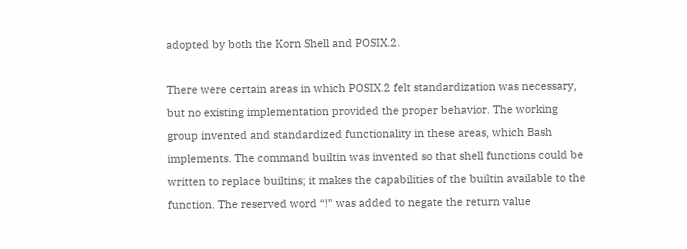adopted by both the Korn Shell and POSIX.2.

There were certain areas in which POSIX.2 felt standardization was necessary, but no existing implementation provided the proper behavior. The working group invented and standardized functionality in these areas, which Bash implements. The command builtin was invented so that shell functions could be written to replace builtins; it makes the capabilities of the builtin available to the function. The reserved word “!” was added to negate the return value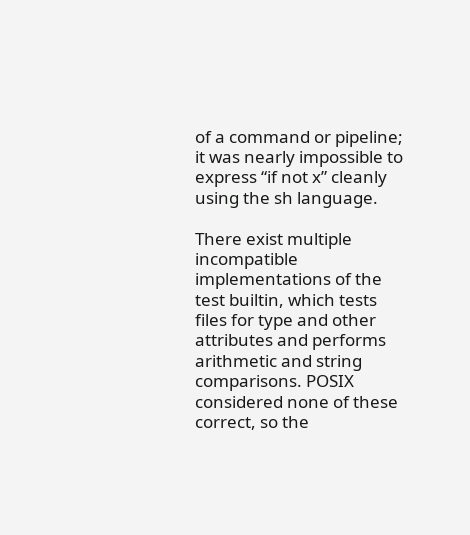of a command or pipeline; it was nearly impossible to express “if not x” cleanly using the sh language.

There exist multiple incompatible implementations of the test builtin, which tests files for type and other attributes and performs arithmetic and string comparisons. POSIX considered none of these correct, so the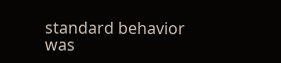standard behavior was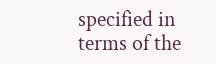specified in terms of the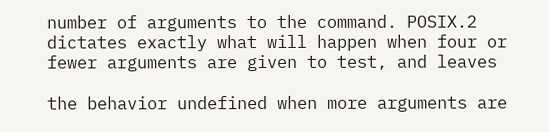number of arguments to the command. POSIX.2 dictates exactly what will happen when four or fewer arguments are given to test, and leaves

the behavior undefined when more arguments are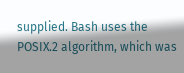supplied. Bash uses the POSIX.2 algorithm, which was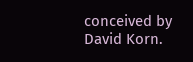conceived by David Korn.